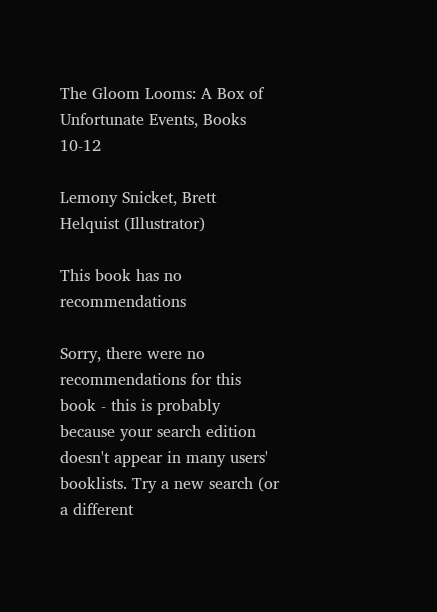The Gloom Looms: A Box of Unfortunate Events, Books 10-12

Lemony Snicket, Brett Helquist (Illustrator)

This book has no recommendations

Sorry, there were no recommendations for this book - this is probably because your search edition doesn't appear in many users' booklists. Try a new search (or a different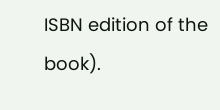ISBN edition of the book).